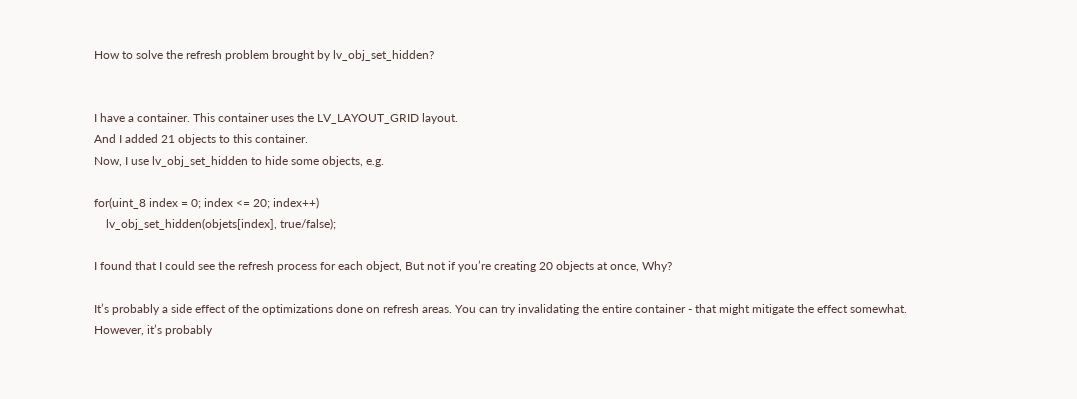How to solve the refresh problem brought by lv_obj_set_hidden?


I have a container. This container uses the LV_LAYOUT_GRID layout.
And I added 21 objects to this container.
Now, I use lv_obj_set_hidden to hide some objects, e.g.

for(uint_8 index = 0; index <= 20; index++)
    lv_obj_set_hidden(objets[index], true/false);

I found that I could see the refresh process for each object, But not if you’re creating 20 objects at once, Why?

It’s probably a side effect of the optimizations done on refresh areas. You can try invalidating the entire container - that might mitigate the effect somewhat. However, it’s probably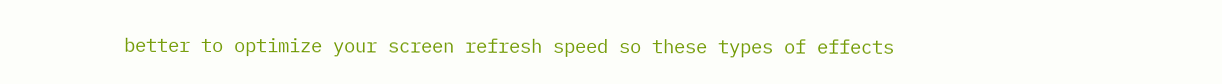better to optimize your screen refresh speed so these types of effects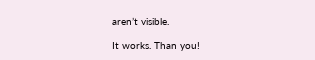aren’t visible.

It works. Than you!